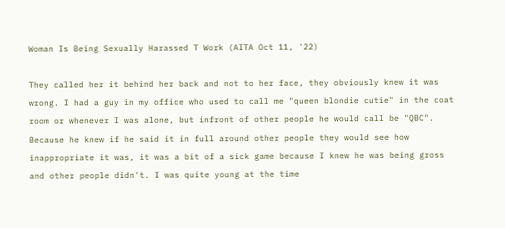Woman Is Being Sexually Harassed T Work (AITA Oct 11, '22)

They called her it behind her back and not to her face, they obviously knew it was wrong. I had a guy in my office who used to call me "queen blondie cutie" in the coat room or whenever I was alone, but infront of other people he would call be "QBC". Because he knew if he said it in full around other people they would see how inappropriate it was, it was a bit of a sick game because I knew he was being gross and other people didn't. I was quite young at the time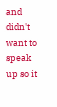and didn't want to speak up so it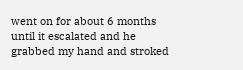went on for about 6 months until it escalated and he grabbed my hand and stroked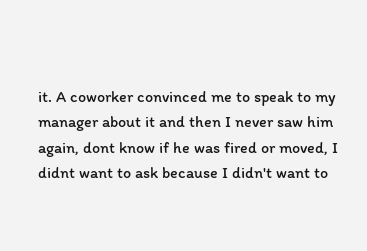it. A coworker convinced me to speak to my manager about it and then I never saw him again, dont know if he was fired or moved, I didnt want to ask because I didn't want to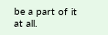be a part of it at all.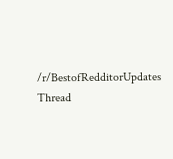/r/BestofRedditorUpdates Thread